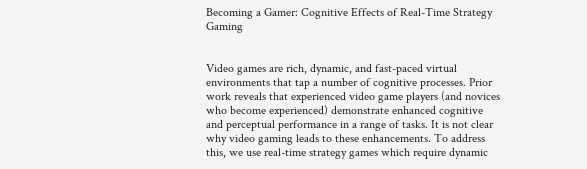Becoming a Gamer: Cognitive Effects of Real-Time Strategy Gaming


Video games are rich, dynamic, and fast-paced virtual environments that tap a number of cognitive processes. Prior work reveals that experienced video game players (and novices who become experienced) demonstrate enhanced cognitive and perceptual performance in a range of tasks. It is not clear why video gaming leads to these enhancements. To address this, we use real-time strategy games which require dynamic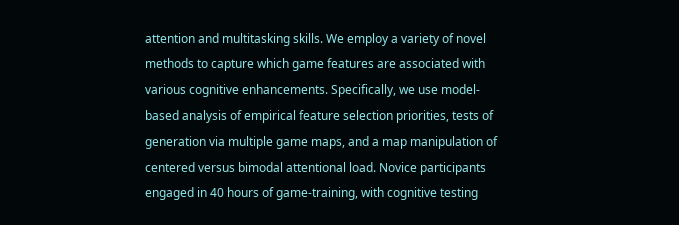attention and multitasking skills. We employ a variety of novel methods to capture which game features are associated with various cognitive enhancements. Specifically, we use model-based analysis of empirical feature selection priorities, tests of generation via multiple game maps, and a map manipulation of centered versus bimodal attentional load. Novice participants engaged in 40 hours of game-training, with cognitive testing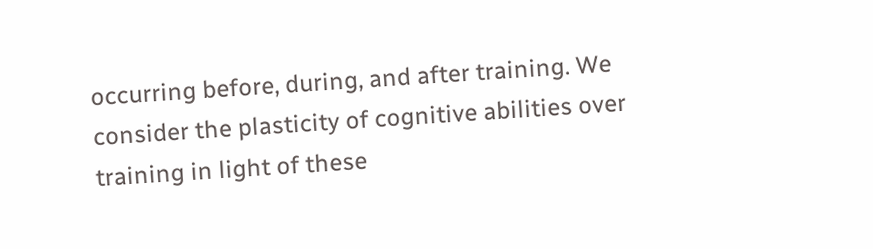occurring before, during, and after training. We consider the plasticity of cognitive abilities over training in light of these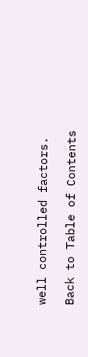well controlled factors.

Back to Table of Contents